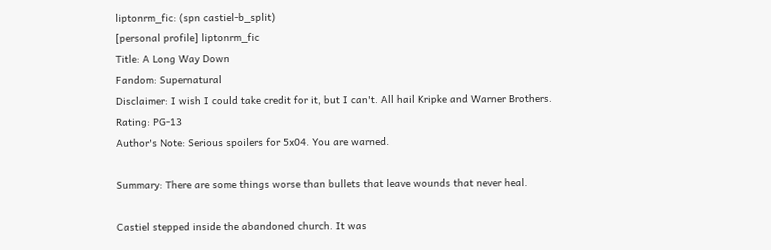liptonrm_fic: (spn castiel-b_split)
[personal profile] liptonrm_fic
Title: A Long Way Down
Fandom: Supernatural
Disclaimer: I wish I could take credit for it, but I can't. All hail Kripke and Warner Brothers.
Rating: PG-13
Author's Note: Serious spoilers for 5x04. You are warned.

Summary: There are some things worse than bullets that leave wounds that never heal.

Castiel stepped inside the abandoned church. It was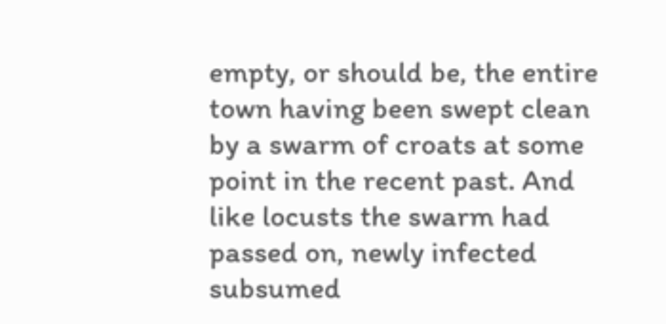empty, or should be, the entire town having been swept clean by a swarm of croats at some point in the recent past. And like locusts the swarm had passed on, newly infected subsumed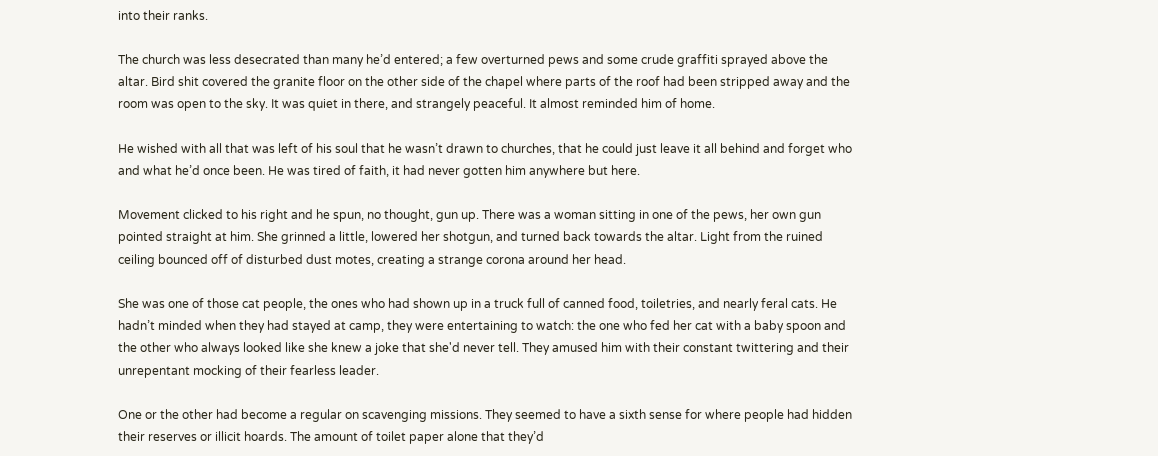into their ranks.

The church was less desecrated than many he’d entered; a few overturned pews and some crude graffiti sprayed above the altar. Bird shit covered the granite floor on the other side of the chapel where parts of the roof had been stripped away and the room was open to the sky. It was quiet in there, and strangely peaceful. It almost reminded him of home.

He wished with all that was left of his soul that he wasn’t drawn to churches, that he could just leave it all behind and forget who and what he’d once been. He was tired of faith, it had never gotten him anywhere but here.

Movement clicked to his right and he spun, no thought, gun up. There was a woman sitting in one of the pews, her own gun pointed straight at him. She grinned a little, lowered her shotgun, and turned back towards the altar. Light from the ruined ceiling bounced off of disturbed dust motes, creating a strange corona around her head.

She was one of those cat people, the ones who had shown up in a truck full of canned food, toiletries, and nearly feral cats. He hadn’t minded when they had stayed at camp, they were entertaining to watch: the one who fed her cat with a baby spoon and the other who always looked like she knew a joke that she'd never tell. They amused him with their constant twittering and their unrepentant mocking of their fearless leader.

One or the other had become a regular on scavenging missions. They seemed to have a sixth sense for where people had hidden their reserves or illicit hoards. The amount of toilet paper alone that they’d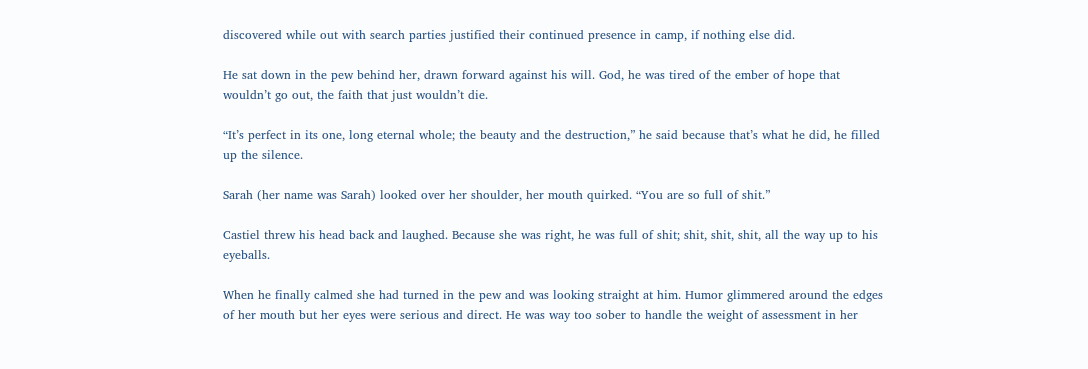discovered while out with search parties justified their continued presence in camp, if nothing else did.

He sat down in the pew behind her, drawn forward against his will. God, he was tired of the ember of hope that wouldn’t go out, the faith that just wouldn’t die.

“It’s perfect in its one, long eternal whole; the beauty and the destruction,” he said because that’s what he did, he filled up the silence.

Sarah (her name was Sarah) looked over her shoulder, her mouth quirked. “You are so full of shit.”

Castiel threw his head back and laughed. Because she was right, he was full of shit; shit, shit, shit, all the way up to his eyeballs.

When he finally calmed she had turned in the pew and was looking straight at him. Humor glimmered around the edges of her mouth but her eyes were serious and direct. He was way too sober to handle the weight of assessment in her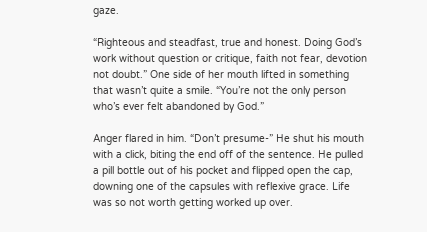gaze.

“Righteous and steadfast, true and honest. Doing God’s work without question or critique, faith not fear, devotion not doubt.” One side of her mouth lifted in something that wasn’t quite a smile. “You’re not the only person who’s ever felt abandoned by God.”

Anger flared in him. “Don’t presume-” He shut his mouth with a click, biting the end off of the sentence. He pulled a pill bottle out of his pocket and flipped open the cap, downing one of the capsules with reflexive grace. Life was so not worth getting worked up over.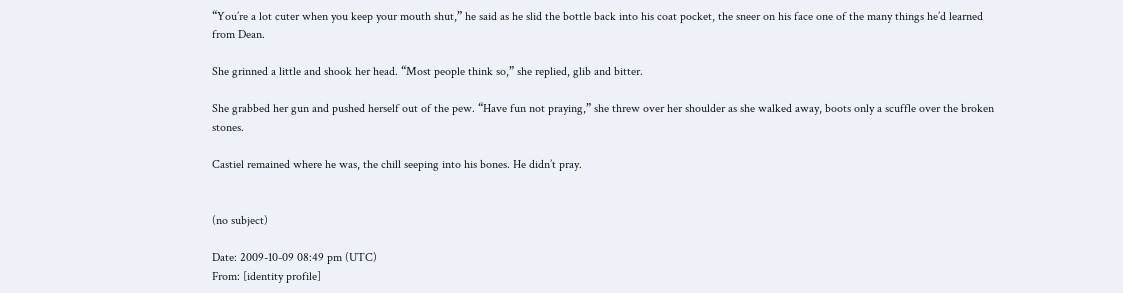“You’re a lot cuter when you keep your mouth shut,” he said as he slid the bottle back into his coat pocket, the sneer on his face one of the many things he’d learned from Dean.

She grinned a little and shook her head. “Most people think so,” she replied, glib and bitter.

She grabbed her gun and pushed herself out of the pew. “Have fun not praying,” she threw over her shoulder as she walked away, boots only a scuffle over the broken stones.

Castiel remained where he was, the chill seeping into his bones. He didn’t pray.


(no subject)

Date: 2009-10-09 08:49 pm (UTC)
From: [identity profile]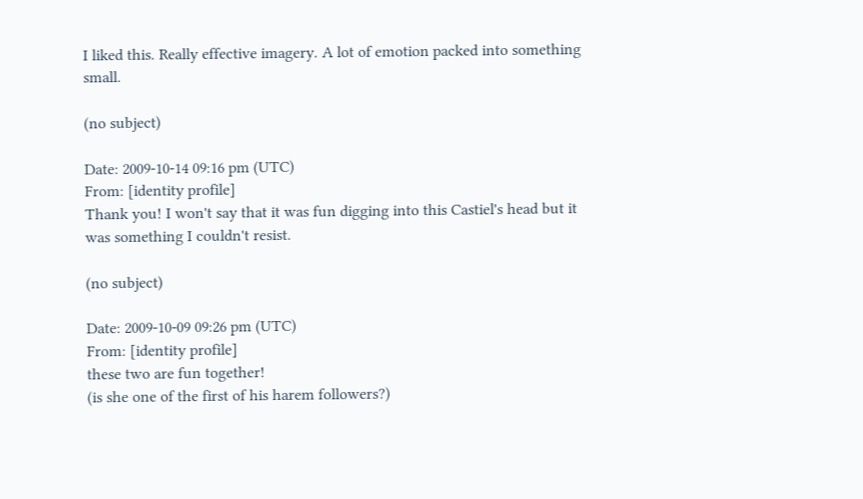I liked this. Really effective imagery. A lot of emotion packed into something small.

(no subject)

Date: 2009-10-14 09:16 pm (UTC)
From: [identity profile]
Thank you! I won't say that it was fun digging into this Castiel's head but it was something I couldn't resist.

(no subject)

Date: 2009-10-09 09:26 pm (UTC)
From: [identity profile]
these two are fun together!
(is she one of the first of his harem followers?)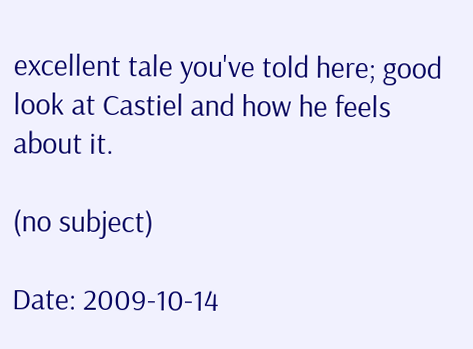excellent tale you've told here; good look at Castiel and how he feels about it.

(no subject)

Date: 2009-10-14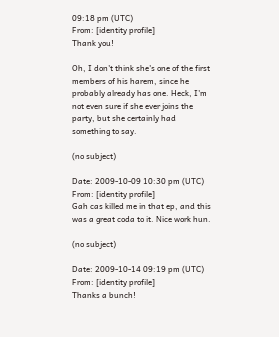09:18 pm (UTC)
From: [identity profile]
Thank you!

Oh, I don't think she's one of the first members of his harem, since he probably already has one. Heck, I'm not even sure if she ever joins the party, but she certainly had something to say.

(no subject)

Date: 2009-10-09 10:30 pm (UTC)
From: [identity profile]
Gah cas killed me in that ep, and this was a great coda to it. Nice work hun.

(no subject)

Date: 2009-10-14 09:19 pm (UTC)
From: [identity profile]
Thanks a bunch!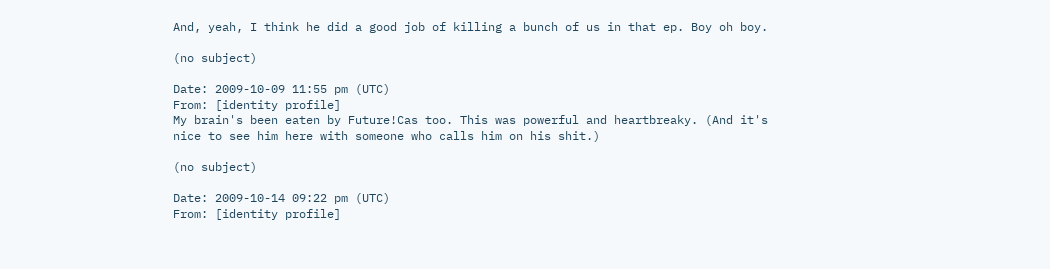And, yeah, I think he did a good job of killing a bunch of us in that ep. Boy oh boy.

(no subject)

Date: 2009-10-09 11:55 pm (UTC)
From: [identity profile]
My brain's been eaten by Future!Cas too. This was powerful and heartbreaky. (And it's nice to see him here with someone who calls him on his shit.)

(no subject)

Date: 2009-10-14 09:22 pm (UTC)
From: [identity profile]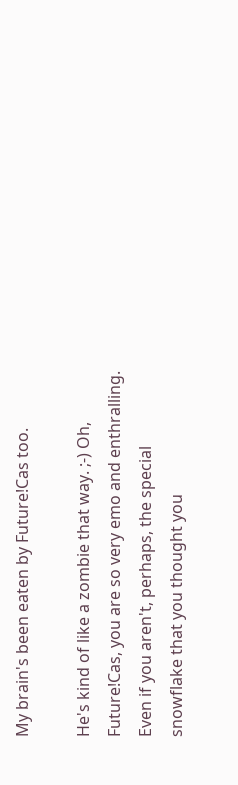My brain's been eaten by Future!Cas too.

He's kind of like a zombie that way. ;-) Oh, Future!Cas, you are so very emo and enthralling. Even if you aren't, perhaps, the special snowflake that you thought you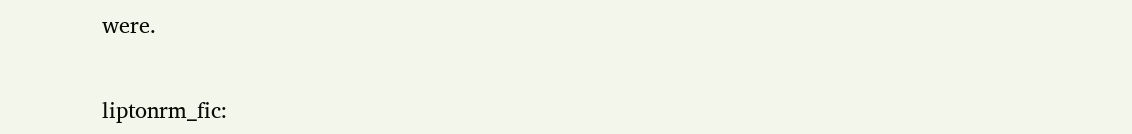were.


liptonrm_fic: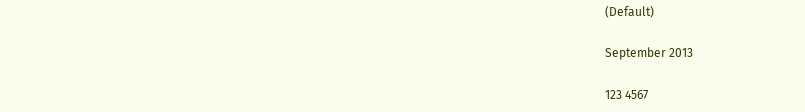(Default)

September 2013

123 4567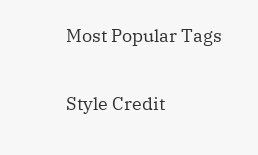Most Popular Tags

Style Credit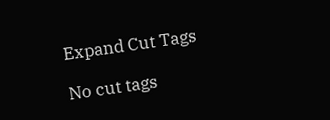Expand Cut Tags

No cut tags